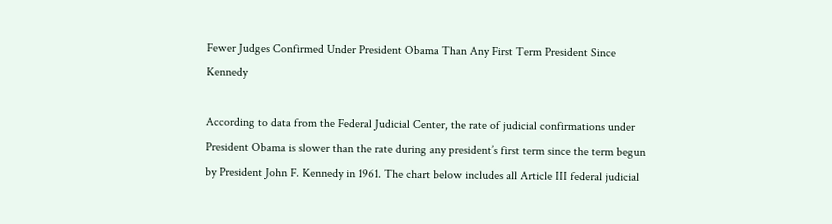Fewer Judges Confirmed Under President Obama Than Any First Term President Since Kennedy

According to data from the Federal Judicial Center, the rate of judicial confirmations under President Obama is slower than the rate during any president’s first term since the term begun by President John F. Kennedy in 1961. The chart below includes all Article III federal judicial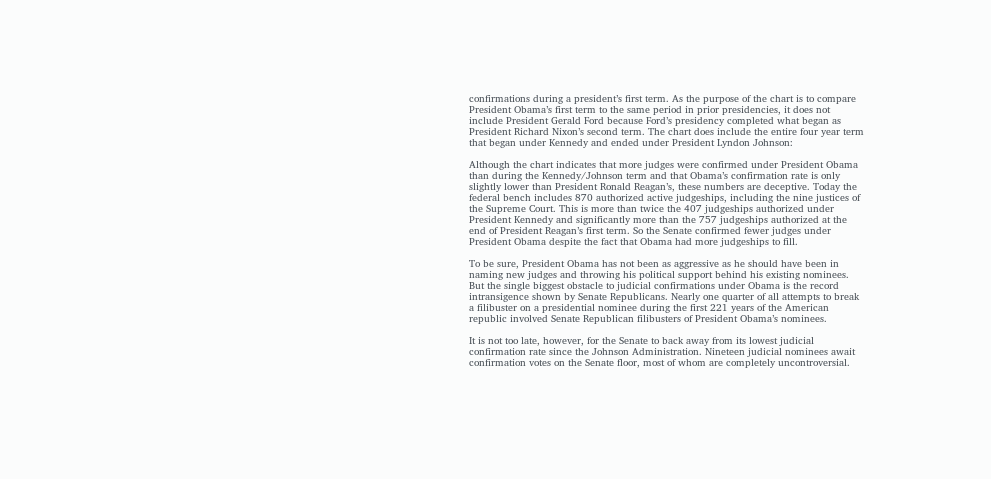confirmations during a president’s first term. As the purpose of the chart is to compare President Obama’s first term to the same period in prior presidencies, it does not include President Gerald Ford because Ford’s presidency completed what began as President Richard Nixon’s second term. The chart does include the entire four year term that began under Kennedy and ended under President Lyndon Johnson:

Although the chart indicates that more judges were confirmed under President Obama than during the Kennedy/Johnson term and that Obama’s confirmation rate is only slightly lower than President Ronald Reagan’s, these numbers are deceptive. Today the federal bench includes 870 authorized active judgeships, including the nine justices of the Supreme Court. This is more than twice the 407 judgeships authorized under President Kennedy and significantly more than the 757 judgeships authorized at the end of President Reagan’s first term. So the Senate confirmed fewer judges under President Obama despite the fact that Obama had more judgeships to fill.

To be sure, President Obama has not been as aggressive as he should have been in naming new judges and throwing his political support behind his existing nominees. But the single biggest obstacle to judicial confirmations under Obama is the record intransigence shown by Senate Republicans. Nearly one quarter of all attempts to break a filibuster on a presidential nominee during the first 221 years of the American republic involved Senate Republican filibusters of President Obama’s nominees.

It is not too late, however, for the Senate to back away from its lowest judicial confirmation rate since the Johnson Administration. Nineteen judicial nominees await confirmation votes on the Senate floor, most of whom are completely uncontroversial.